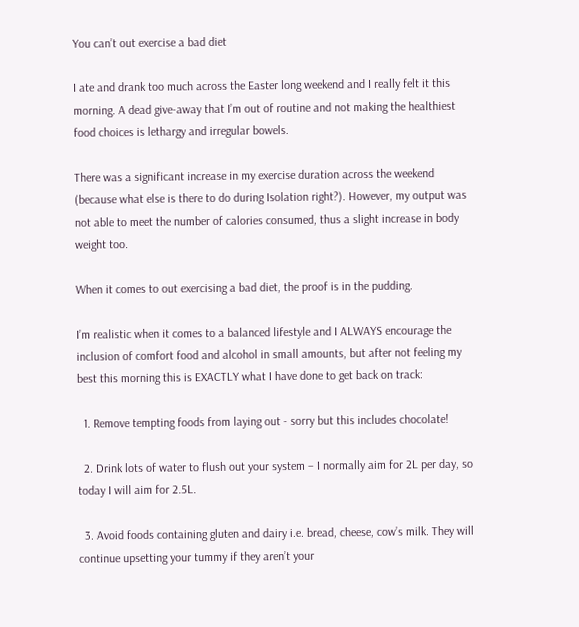You can’t out exercise a bad diet

I ate and drank too much across the Easter long weekend and I really felt it this morning. A dead give-away that I’m out of routine and not making the healthiest food choices is lethargy and irregular bowels.

There was a significant increase in my exercise duration across the weekend (because what else is there to do during Isolation right?). However, my output was not able to meet the number of calories consumed, thus a slight increase in body weight too.

When it comes to out exercising a bad diet, the proof is in the pudding.

I’m realistic when it comes to a balanced lifestyle and I ALWAYS encourage the inclusion of comfort food and alcohol in small amounts, but after not feeling my best this morning this is EXACTLY what I have done to get back on track:

  1. Remove tempting foods from laying out - sorry but this includes chocolate!

  2. Drink lots of water to flush out your system – I normally aim for 2L per day, so today I will aim for 2.5L.

  3. Avoid foods containing gluten and dairy i.e. bread, cheese, cow’s milk. They will continue upsetting your tummy if they aren’t your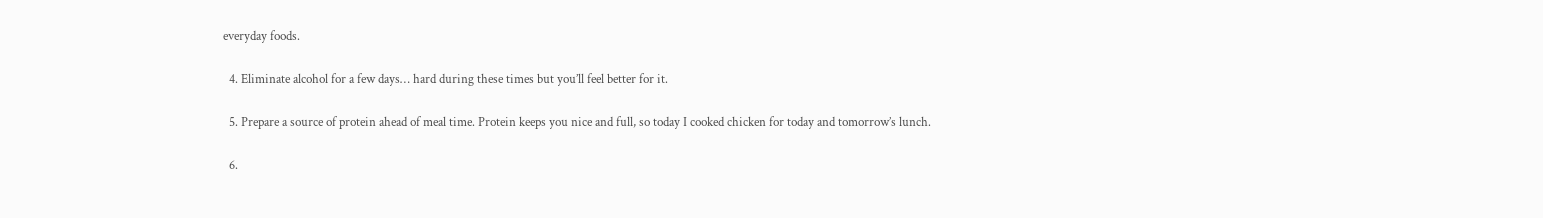everyday foods.

  4. Eliminate alcohol for a few days… hard during these times but you’ll feel better for it.

  5. Prepare a source of protein ahead of meal time. Protein keeps you nice and full, so today I cooked chicken for today and tomorrow’s lunch.

  6.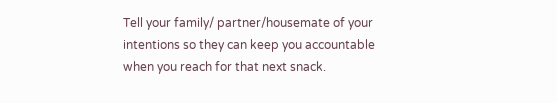Tell your family/ partner/housemate of your intentions so they can keep you accountable when you reach for that next snack.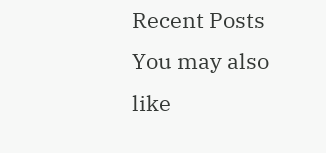Recent Posts
You may also like